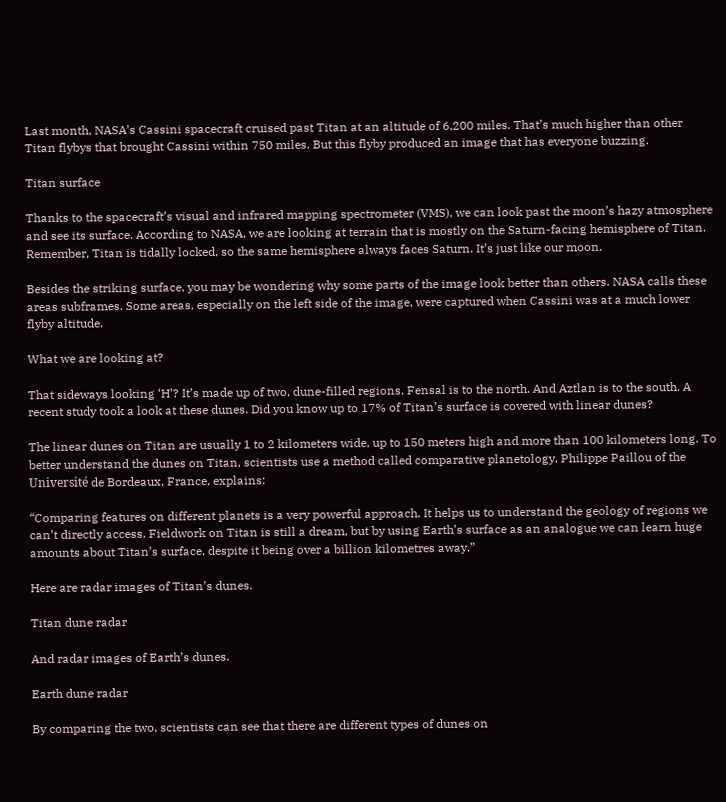Last month, NASA’s Cassini spacecraft cruised past Titan at an altitude of 6,200 miles. That’s much higher than other Titan flybys that brought Cassini within 750 miles. But this flyby produced an image that has everyone buzzing.

Titan surface

Thanks to the spacecraft’s visual and infrared mapping spectrometer (VMS), we can look past the moon’s hazy atmosphere and see its surface. According to NASA, we are looking at terrain that is mostly on the Saturn-facing hemisphere of Titan. Remember, Titan is tidally locked, so the same hemisphere always faces Saturn. It’s just like our moon.

Besides the striking surface, you may be wondering why some parts of the image look better than others. NASA calls these areas subframes. Some areas, especially on the left side of the image, were captured when Cassini was at a much lower flyby altitude.

What we are looking at?

That sideways looking ‘H’? It’s made up of two, dune-filled regions. Fensal is to the north. And Aztlan is to the south. A recent study took a look at these dunes. Did you know up to 17% of Titan’s surface is covered with linear dunes?

The linear dunes on Titan are usually 1 to 2 kilometers wide, up to 150 meters high and more than 100 kilometers long. To better understand the dunes on Titan, scientists use a method called comparative planetology. Philippe Paillou of the Université de Bordeaux, France, explains:

“Comparing features on different planets is a very powerful approach. It helps us to understand the geology of regions we can’t directly access. Fieldwork on Titan is still a dream, but by using Earth’s surface as an analogue we can learn huge amounts about Titan’s surface, despite it being over a billion kilometres away.”

Here are radar images of Titan’s dunes.

Titan dune radar

And radar images of Earth’s dunes.

Earth dune radar

By comparing the two, scientists can see that there are different types of dunes on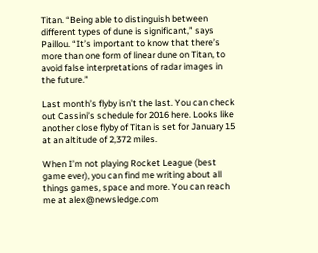Titan. “Being able to distinguish between different types of dune is significant,” says Paillou. “It’s important to know that there’s more than one form of linear dune on Titan, to avoid false interpretations of radar images in the future.”

Last month’s flyby isn’t the last. You can check out Cassini’s schedule for 2016 here. Looks like another close flyby of Titan is set for January 15 at an altitude of 2,372 miles.

When I’m not playing Rocket League (best game ever), you can find me writing about all things games, space and more. You can reach me at alex@newsledge.com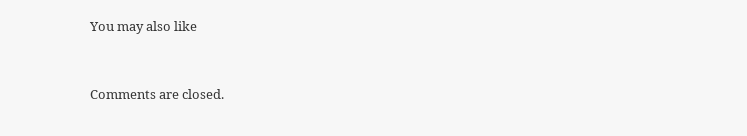You may also like


Comments are closed.